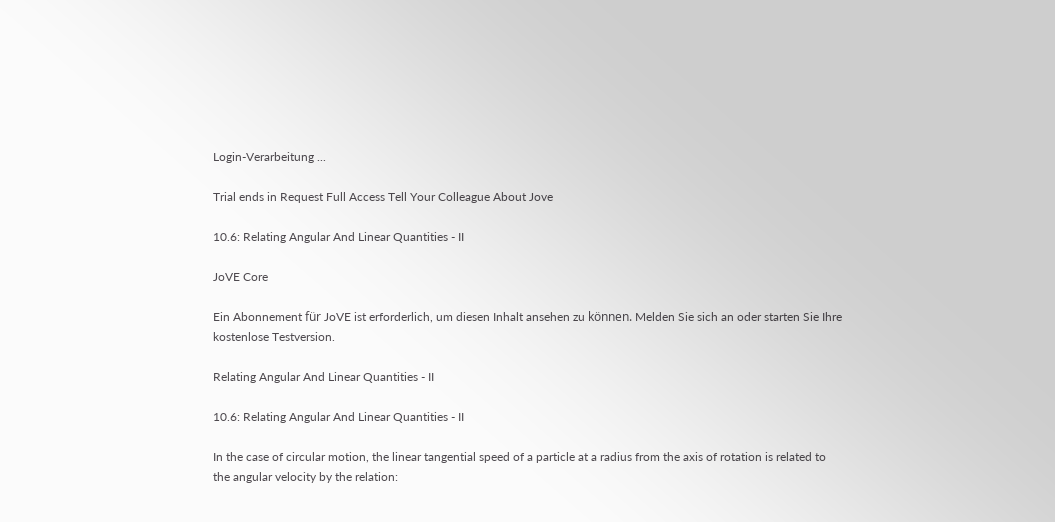Login-Verarbeitung ...

Trial ends in Request Full Access Tell Your Colleague About Jove

10.6: Relating Angular And Linear Quantities - II

JoVE Core

Ein Abonnement für JoVE ist erforderlich, um diesen Inhalt ansehen zu können. Melden Sie sich an oder starten Sie Ihre kostenlose Testversion.

Relating Angular And Linear Quantities - II

10.6: Relating Angular And Linear Quantities - II

In the case of circular motion, the linear tangential speed of a particle at a radius from the axis of rotation is related to the angular velocity by the relation: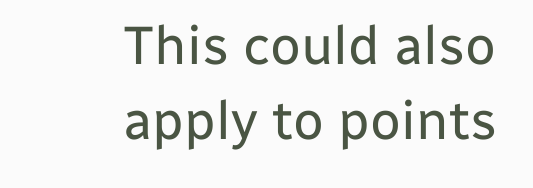This could also apply to points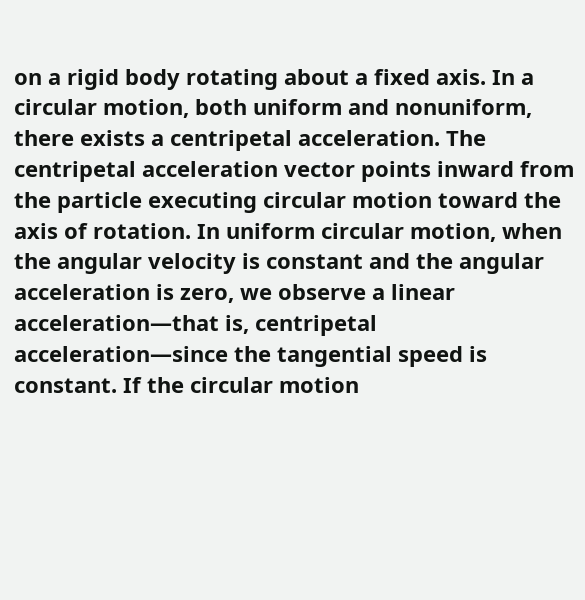on a rigid body rotating about a fixed axis. In a circular motion, both uniform and nonuniform, there exists a centripetal acceleration. The centripetal acceleration vector points inward from the particle executing circular motion toward the axis of rotation. In uniform circular motion, when the angular velocity is constant and the angular acceleration is zero, we observe a linear acceleration—that is, centripetal acceleration—since the tangential speed is constant. If the circular motion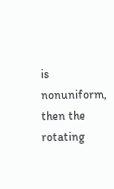is nonuniform, then the rotating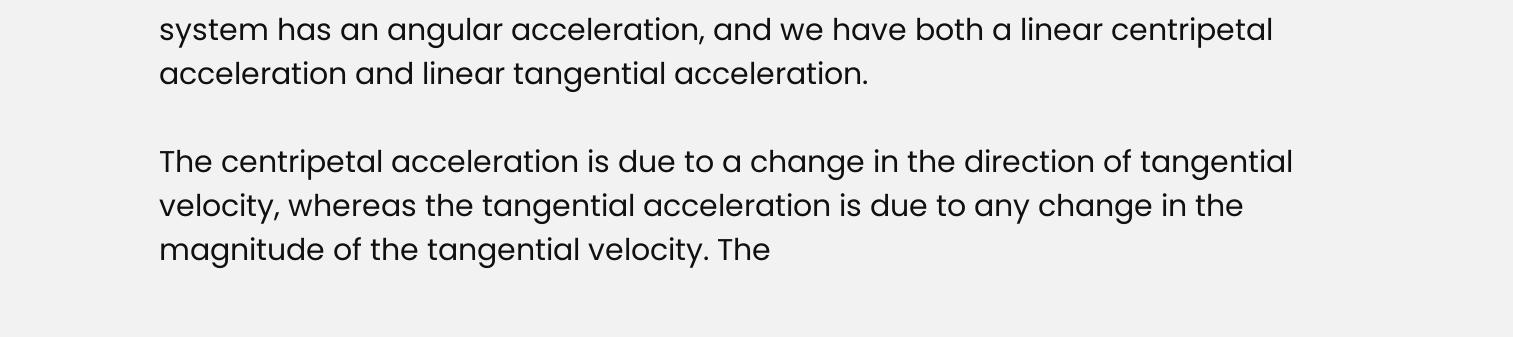system has an angular acceleration, and we have both a linear centripetal acceleration and linear tangential acceleration.

The centripetal acceleration is due to a change in the direction of tangential velocity, whereas the tangential acceleration is due to any change in the magnitude of the tangential velocity. The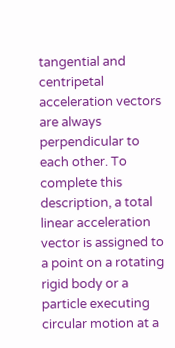tangential and centripetal acceleration vectors are always perpendicular to each other. To complete this description, a total linear acceleration vector is assigned to a point on a rotating rigid body or a particle executing circular motion at a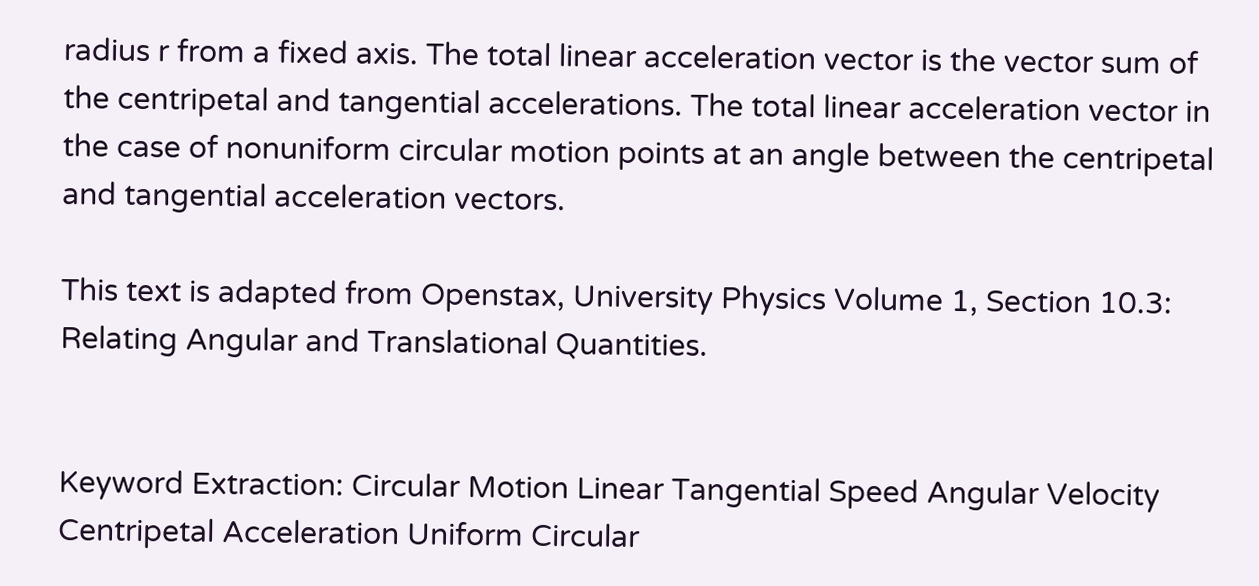radius r from a fixed axis. The total linear acceleration vector is the vector sum of the centripetal and tangential accelerations. The total linear acceleration vector in the case of nonuniform circular motion points at an angle between the centripetal and tangential acceleration vectors.

This text is adapted from Openstax, University Physics Volume 1, Section 10.3: Relating Angular and Translational Quantities.


Keyword Extraction: Circular Motion Linear Tangential Speed Angular Velocity Centripetal Acceleration Uniform Circular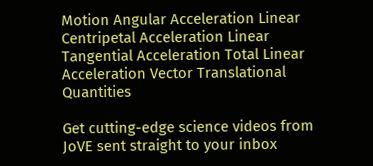Motion Angular Acceleration Linear Centripetal Acceleration Linear Tangential Acceleration Total Linear Acceleration Vector Translational Quantities

Get cutting-edge science videos from JoVE sent straight to your inbox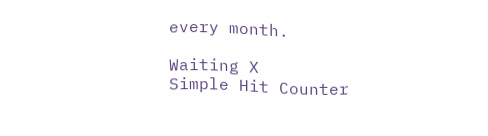every month.

Waiting X
Simple Hit Counter